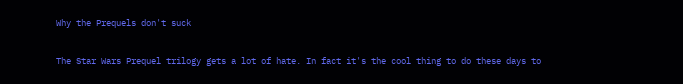Why the Prequels don't suck

The Star Wars Prequel trilogy gets a lot of hate. In fact it's the cool thing to do these days to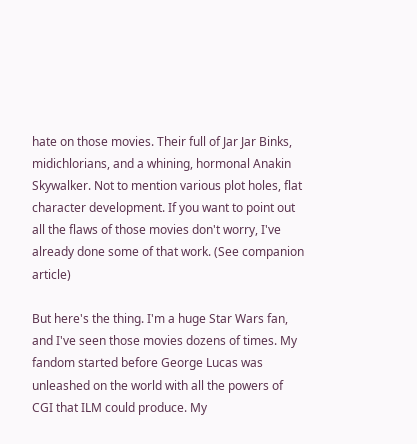hate on those movies. Their full of Jar Jar Binks, midichlorians, and a whining, hormonal Anakin Skywalker. Not to mention various plot holes, flat character development. If you want to point out all the flaws of those movies don't worry, I've already done some of that work. (See companion article)

But here's the thing. I'm a huge Star Wars fan, and I've seen those movies dozens of times. My fandom started before George Lucas was unleashed on the world with all the powers of CGI that ILM could produce. My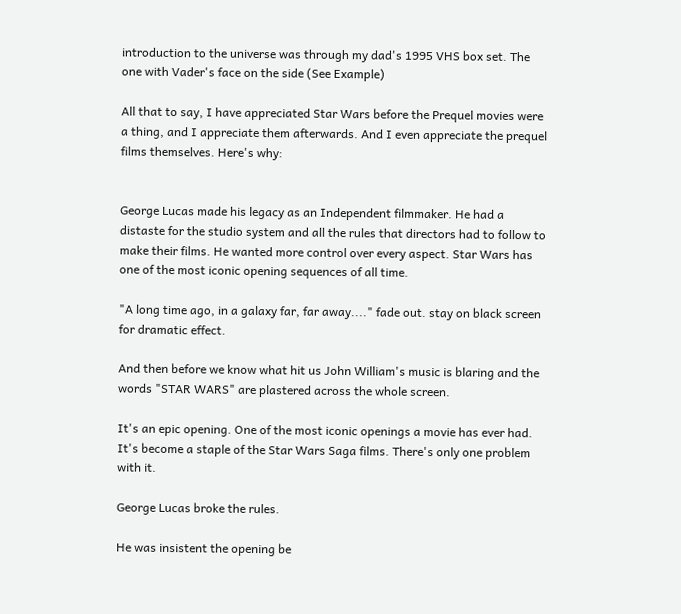introduction to the universe was through my dad's 1995 VHS box set. The one with Vader's face on the side (See Example)

All that to say, I have appreciated Star Wars before the Prequel movies were a thing, and I appreciate them afterwards. And I even appreciate the prequel films themselves. Here's why:


George Lucas made his legacy as an Independent filmmaker. He had a distaste for the studio system and all the rules that directors had to follow to make their films. He wanted more control over every aspect. Star Wars has one of the most iconic opening sequences of all time.

"A long time ago, in a galaxy far, far away...." fade out. stay on black screen for dramatic effect.

And then before we know what hit us John William's music is blaring and the words "STAR WARS" are plastered across the whole screen.

It's an epic opening. One of the most iconic openings a movie has ever had. It's become a staple of the Star Wars Saga films. There's only one problem with it.

George Lucas broke the rules.

He was insistent the opening be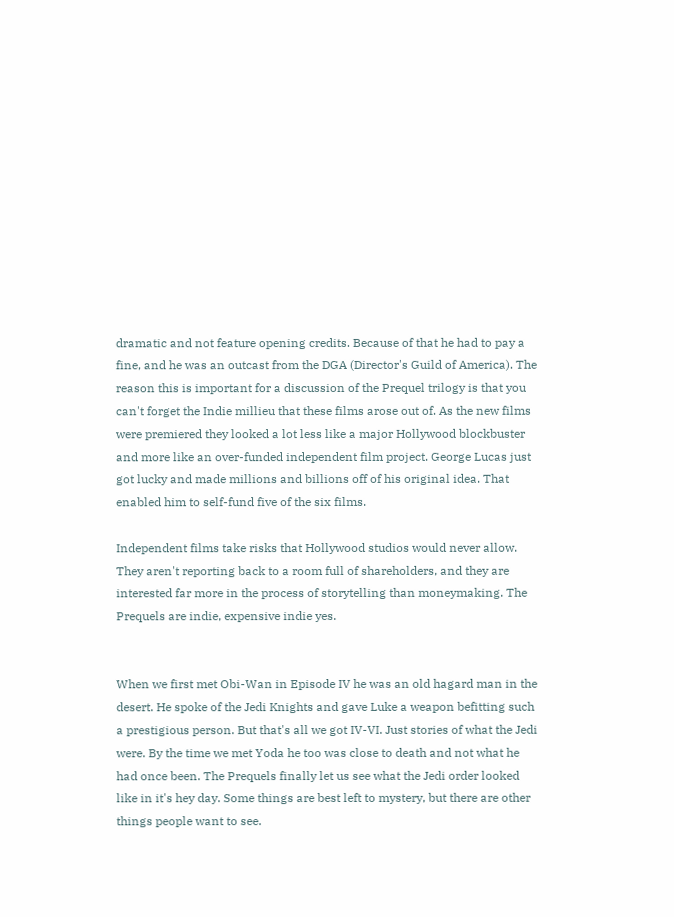dramatic and not feature opening credits. Because of that he had to pay a fine, and he was an outcast from the DGA (Director's Guild of America). The reason this is important for a discussion of the Prequel trilogy is that you can't forget the Indie millieu that these films arose out of. As the new films were premiered they looked a lot less like a major Hollywood blockbuster and more like an over-funded independent film project. George Lucas just got lucky and made millions and billions off of his original idea. That enabled him to self-fund five of the six films.

Independent films take risks that Hollywood studios would never allow. They aren't reporting back to a room full of shareholders, and they are interested far more in the process of storytelling than moneymaking. The Prequels are indie, expensive indie yes.


When we first met Obi-Wan in Episode IV he was an old hagard man in the desert. He spoke of the Jedi Knights and gave Luke a weapon befitting such a prestigious person. But that's all we got IV-VI. Just stories of what the Jedi were. By the time we met Yoda he too was close to death and not what he had once been. The Prequels finally let us see what the Jedi order looked like in it's hey day. Some things are best left to mystery, but there are other things people want to see.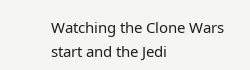Watching the Clone Wars start and the Jedi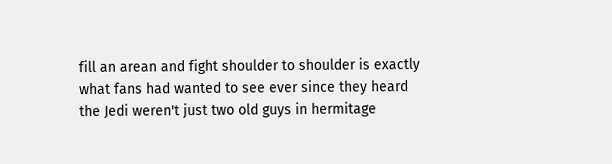fill an arean and fight shoulder to shoulder is exactly what fans had wanted to see ever since they heard the Jedi weren't just two old guys in hermitage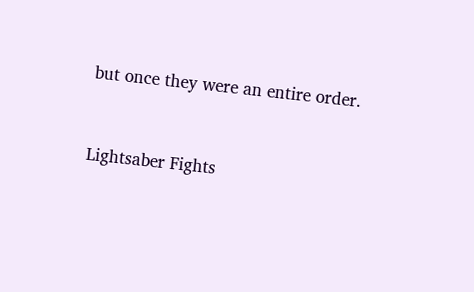but once they were an entire order.


Lightsaber Fights